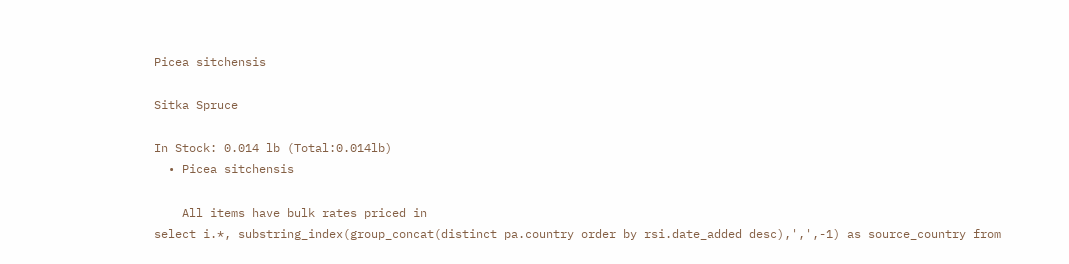Picea sitchensis

Sitka Spruce

In Stock: 0.014 lb (Total:0.014lb)
  • Picea sitchensis

    All items have bulk rates priced in
select i.*, substring_index(group_concat(distinct pa.country order by rsi.date_added desc),',',-1) as source_country from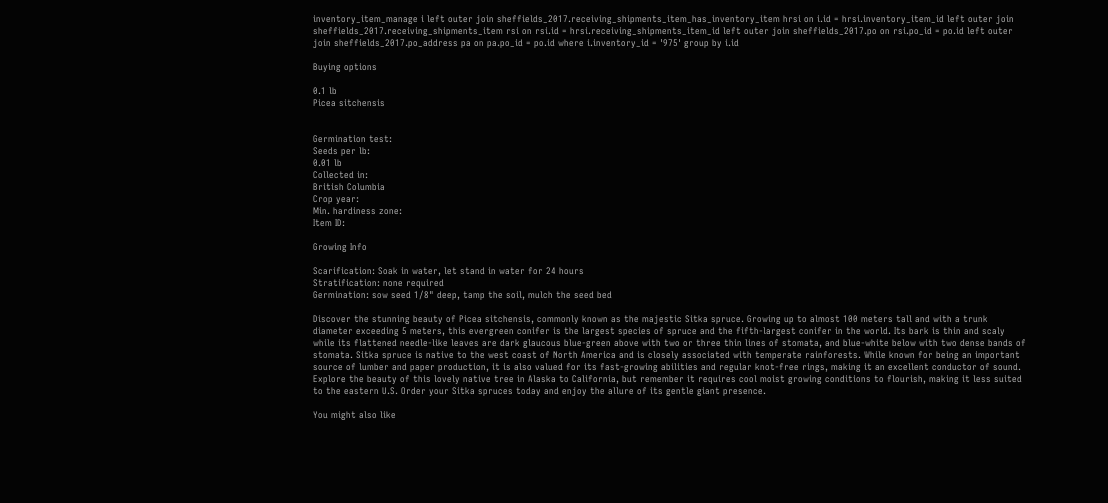inventory_item_manage i left outer join sheffields_2017.receiving_shipments_item_has_inventory_item hrsi on i.id = hrsi.inventory_item_id left outer join sheffields_2017.receiving_shipments_item rsi on rsi.id = hrsi.receiving_shipments_item_id left outer join sheffields_2017.po on rsi.po_id = po.id left outer join sheffields_2017.po_address pa on pa.po_id = po.id where i.inventory_id = '975' group by i.id

Buying options

0.1 lb
Picea sitchensis


Germination test:
Seeds per lb:
0.01 lb
Collected in:
British Columbia
Crop year:
Min. hardiness zone:
Item ID:

Growing Info

Scarification: Soak in water, let stand in water for 24 hours
Stratification: none required
Germination: sow seed 1/8" deep, tamp the soil, mulch the seed bed

Discover the stunning beauty of Picea sitchensis, commonly known as the majestic Sitka spruce. Growing up to almost 100 meters tall and with a trunk diameter exceeding 5 meters, this evergreen conifer is the largest species of spruce and the fifth-largest conifer in the world. Its bark is thin and scaly while its flattened needle-like leaves are dark glaucous blue-green above with two or three thin lines of stomata, and blue-white below with two dense bands of stomata. Sitka spruce is native to the west coast of North America and is closely associated with temperate rainforests. While known for being an important source of lumber and paper production, it is also valued for its fast-growing abilities and regular knot-free rings, making it an excellent conductor of sound. Explore the beauty of this lovely native tree in Alaska to California, but remember it requires cool moist growing conditions to flourish, making it less suited to the eastern U.S. Order your Sitka spruces today and enjoy the allure of its gentle giant presence.

You might also like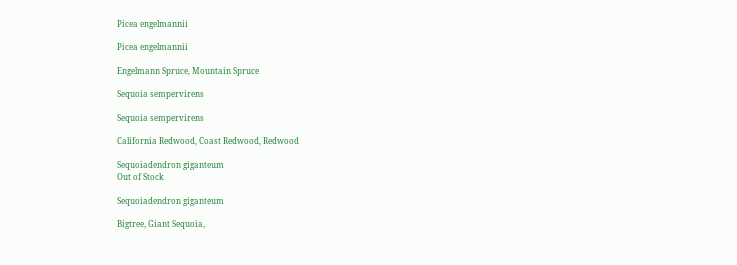Picea engelmannii

Picea engelmannii

Engelmann Spruce, Mountain Spruce

Sequoia sempervirens

Sequoia sempervirens

California Redwood, Coast Redwood, Redwood

Sequoiadendron giganteum
Out of Stock

Sequoiadendron giganteum

Bigtree, Giant Sequoia,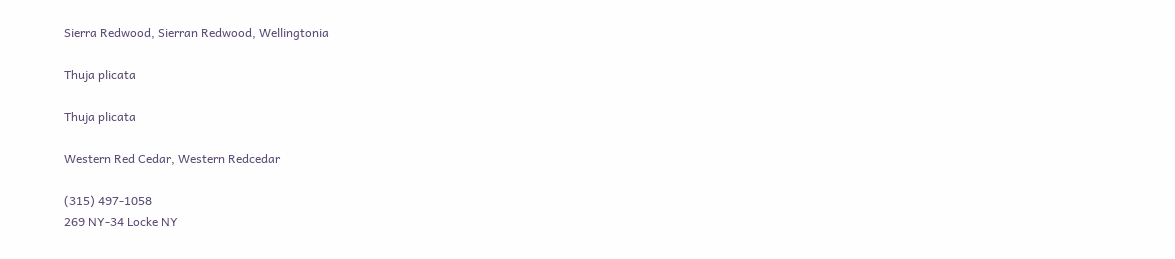Sierra Redwood, Sierran Redwood, Wellingtonia

Thuja plicata

Thuja plicata

Western Red Cedar, Western Redcedar

(315) 497-1058
269 NY-34 Locke NY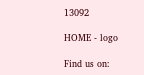13092

HOME - logo

Find us on: